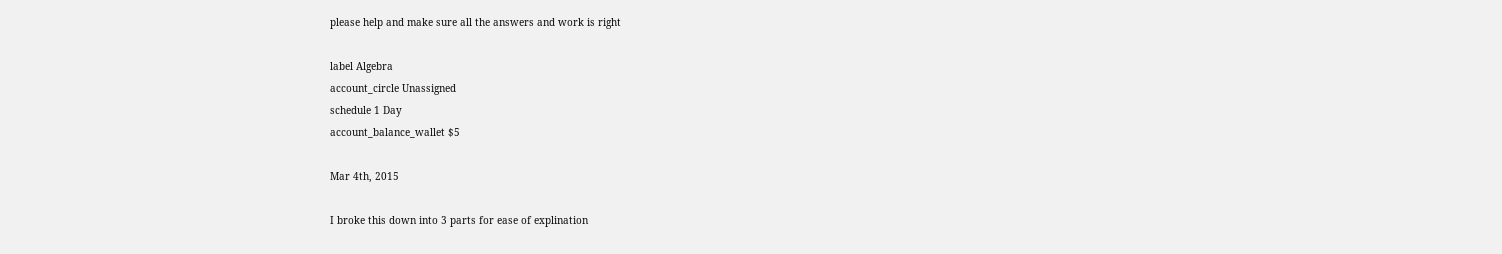please help and make sure all the answers and work is right

label Algebra
account_circle Unassigned
schedule 1 Day
account_balance_wallet $5

Mar 4th, 2015

I broke this down into 3 parts for ease of explination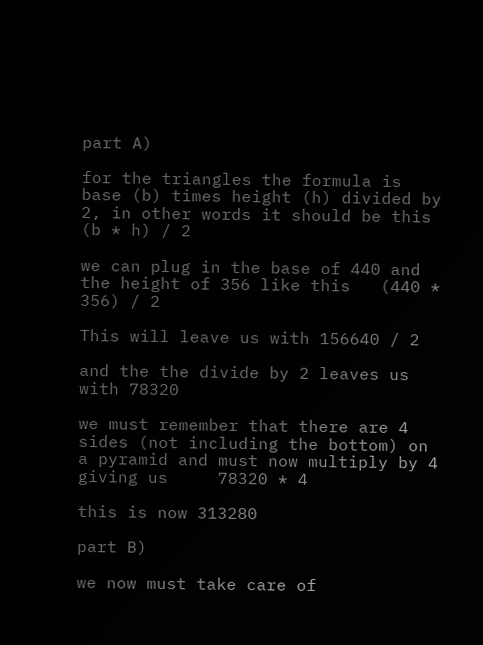part A)

for the triangles the formula is base (b) times height (h) divided by 2, in other words it should be this (b * h) / 2

we can plug in the base of 440 and the height of 356 like this   (440 * 356) / 2

This will leave us with 156640 / 2

and the the divide by 2 leaves us with 78320

we must remember that there are 4 sides (not including the bottom) on a pyramid and must now multiply by 4 giving us     78320 * 4

this is now 313280

part B)

we now must take care of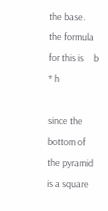the base. the formula for this is     b * h

since the bottom of the pyramid is a square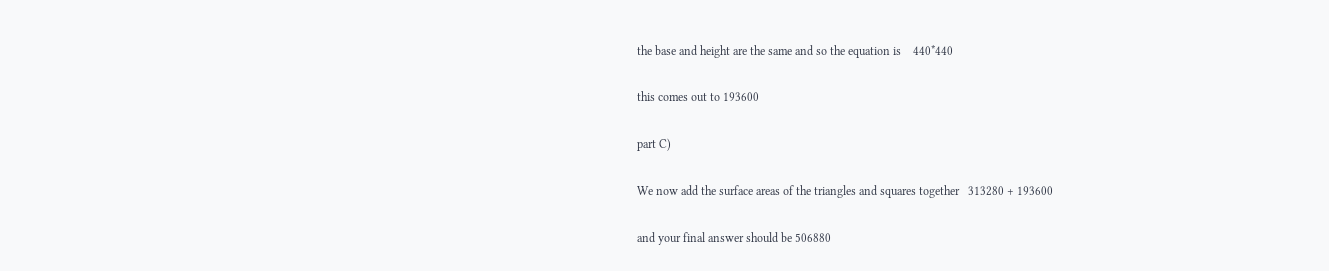the base and height are the same and so the equation is    440*440

this comes out to 193600

part C)

We now add the surface areas of the triangles and squares together   313280 + 193600

and your final answer should be 506880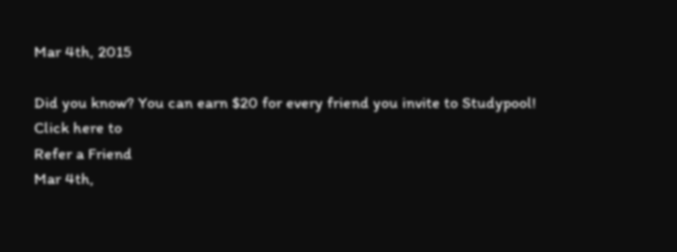Mar 4th, 2015

Did you know? You can earn $20 for every friend you invite to Studypool!
Click here to
Refer a Friend
Mar 4th,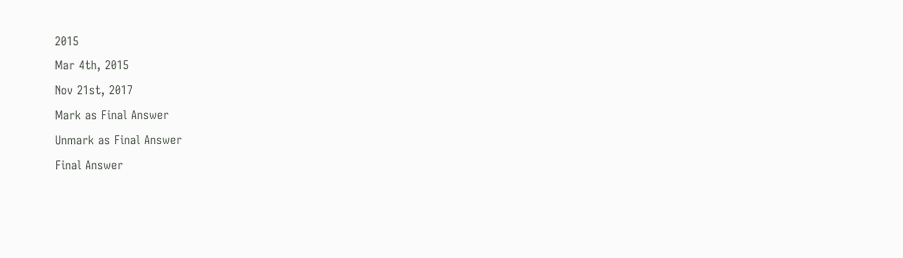2015
Mar 4th, 2015
Nov 21st, 2017
Mark as Final Answer
Unmark as Final Answer
Final Answer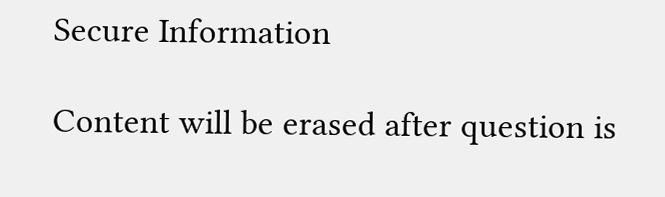Secure Information

Content will be erased after question is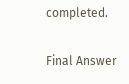completed.

Final Answer